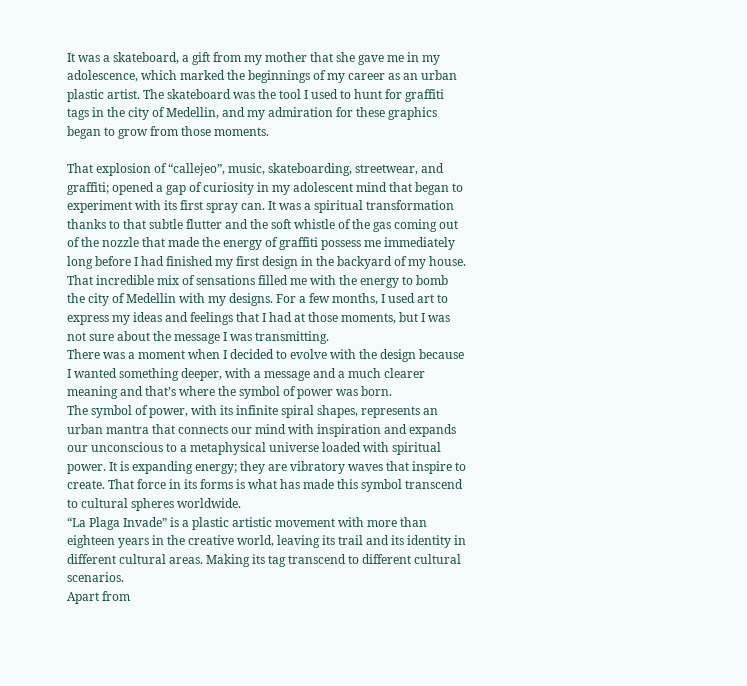It was a skateboard, a gift from my mother that she gave me in my adolescence, which marked the beginnings of my career as an urban plastic artist. The skateboard was the tool I used to hunt for graffiti tags in the city of Medellin, and my admiration for these graphics began to grow from those moments.

That explosion of “callejeo”, music, skateboarding, streetwear, and graffiti; opened a gap of curiosity in my adolescent mind that began to experiment with its first spray can. It was a spiritual transformation thanks to that subtle flutter and the soft whistle of the gas coming out of the nozzle that made the energy of graffiti possess me immediately long before I had finished my first design in the backyard of my house.
That incredible mix of sensations filled me with the energy to bomb the city of Medellin with my designs. For a few months, I used art to express my ideas and feelings that I had at those moments, but I was not sure about the message I was transmitting.
There was a moment when I decided to evolve with the design because I wanted something deeper, with a message and a much clearer meaning and that’s where the symbol of power was born.
The symbol of power, with its infinite spiral shapes, represents an urban mantra that connects our mind with inspiration and expands our unconscious to a metaphysical universe loaded with spiritual power. It is expanding energy; they are vibratory waves that inspire to create. That force in its forms is what has made this symbol transcend to cultural spheres worldwide.
“La Plaga Invade” is a plastic artistic movement with more than eighteen years in the creative world, leaving its trail and its identity in different cultural areas. Making its tag transcend to different cultural scenarios.
Apart from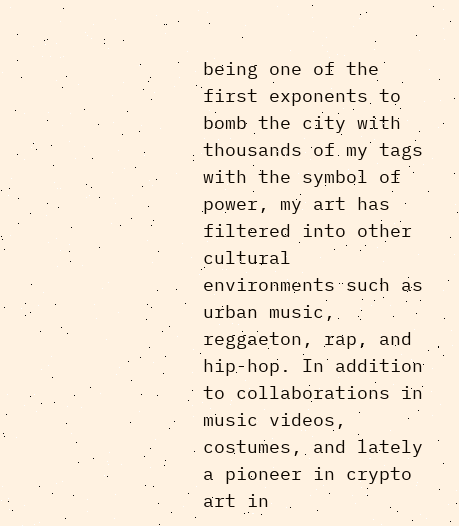being one of the first exponents to bomb the city with thousands of my tags with the symbol of power, my art has filtered into other cultural environments such as urban music, reggaeton, rap, and hip-hop. In addition to collaborations in music videos, costumes, and lately a pioneer in crypto art in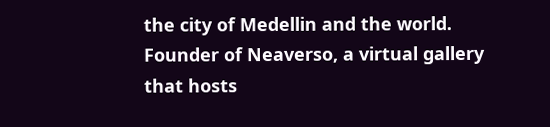the city of Medellin and the world. Founder of Neaverso, a virtual gallery that hosts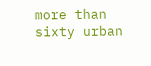more than sixty urban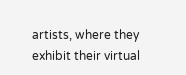artists, where they exhibit their virtual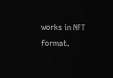works in NFT format.